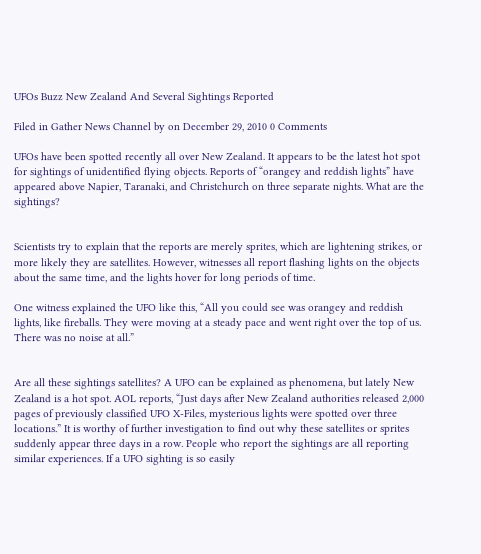UFOs Buzz New Zealand And Several Sightings Reported

Filed in Gather News Channel by on December 29, 2010 0 Comments

UFOs have been spotted recently all over New Zealand. It appears to be the latest hot spot for sightings of unidentified flying objects. Reports of “orangey and reddish lights” have appeared above Napier, Taranaki, and Christchurch on three separate nights. What are the sightings?


Scientists try to explain that the reports are merely sprites, which are lightening strikes, or more likely they are satellites. However, witnesses all report flashing lights on the objects about the same time, and the lights hover for long periods of time.

One witness explained the UFO like this, “All you could see was orangey and reddish lights, like fireballs. They were moving at a steady pace and went right over the top of us. There was no noise at all.”


Are all these sightings satellites? A UFO can be explained as phenomena, but lately New Zealand is a hot spot. AOL reports, “Just days after New Zealand authorities released 2,000 pages of previously classified UFO X-Files, mysterious lights were spotted over three locations.” It is worthy of further investigation to find out why these satellites or sprites suddenly appear three days in a row. People who report the sightings are all reporting similar experiences. If a UFO sighting is so easily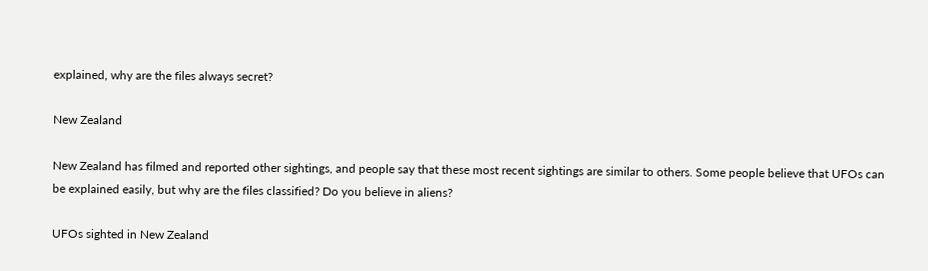explained, why are the files always secret?

New Zealand

New Zealand has filmed and reported other sightings, and people say that these most recent sightings are similar to others. Some people believe that UFOs can be explained easily, but why are the files classified? Do you believe in aliens?

UFOs sighted in New Zealand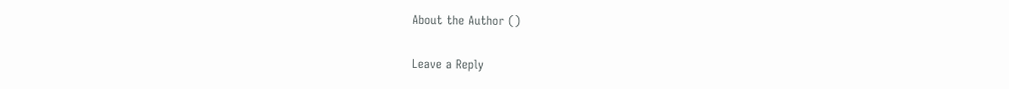About the Author ()

Leave a Reply